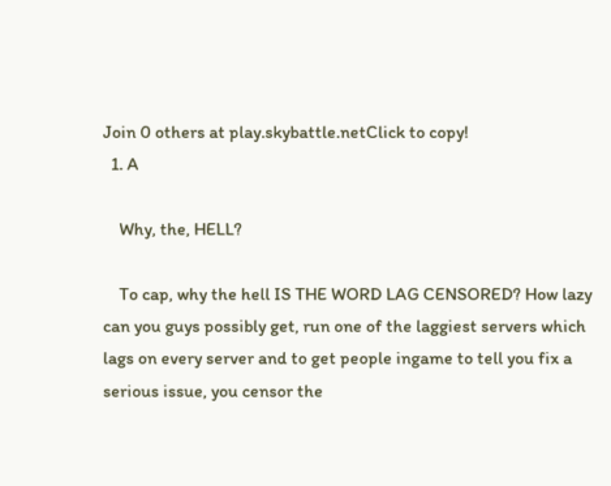Join 0 others at play.skybattle.netClick to copy!
  1. A

    Why, the, HELL?

    To cap, why the hell IS THE WORD LAG CENSORED? How lazy can you guys possibly get, run one of the laggiest servers which lags on every server and to get people ingame to tell you fix a serious issue, you censor the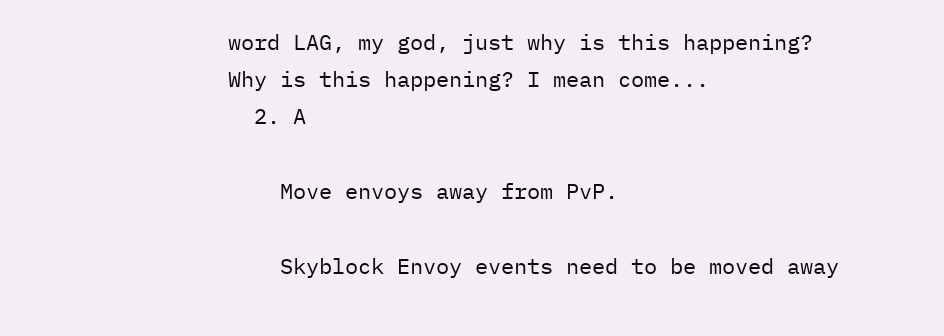word LAG, my god, just why is this happening? Why is this happening? I mean come...
  2. A

    Move envoys away from PvP.

    Skyblock Envoy events need to be moved away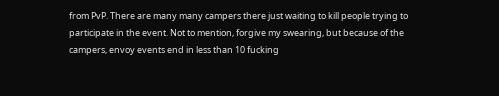from PvP. There are many many campers there just waiting to kill people trying to participate in the event. Not to mention, forgive my swearing, but because of the campers, envoy events end in less than 10 fucking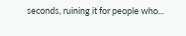seconds, ruining it for people who...